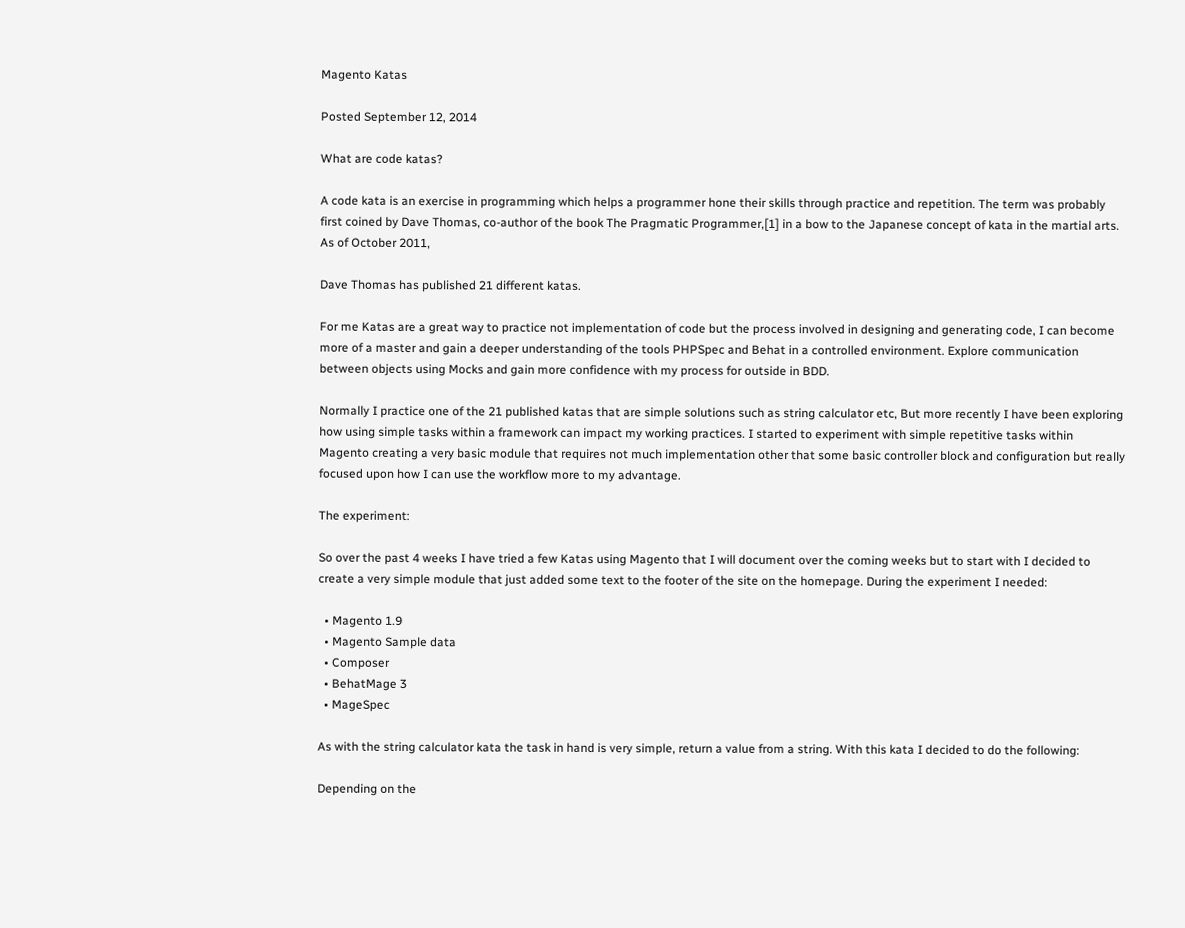Magento Katas

Posted September 12, 2014

What are code katas?

A code kata is an exercise in programming which helps a programmer hone their skills through practice and repetition. The term was probably first coined by Dave Thomas, co-author of the book The Pragmatic Programmer,[1] in a bow to the Japanese concept of kata in the martial arts. As of October 2011,

Dave Thomas has published 21 different katas.

For me Katas are a great way to practice not implementation of code but the process involved in designing and generating code, I can become more of a master and gain a deeper understanding of the tools PHPSpec and Behat in a controlled environment. Explore communication between objects using Mocks and gain more confidence with my process for outside in BDD.

Normally I practice one of the 21 published katas that are simple solutions such as string calculator etc, But more recently I have been exploring how using simple tasks within a framework can impact my working practices. I started to experiment with simple repetitive tasks within Magento creating a very basic module that requires not much implementation other that some basic controller block and configuration but really focused upon how I can use the workflow more to my advantage.

The experiment:

So over the past 4 weeks I have tried a few Katas using Magento that I will document over the coming weeks but to start with I decided to create a very simple module that just added some text to the footer of the site on the homepage. During the experiment I needed:

  • Magento 1.9
  • Magento Sample data
  • Composer
  • BehatMage 3
  • MageSpec

As with the string calculator kata the task in hand is very simple, return a value from a string. With this kata I decided to do the following:

Depending on the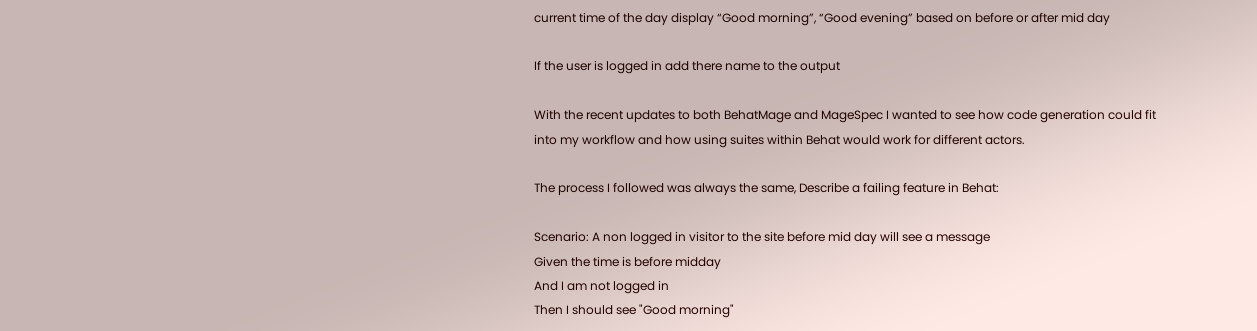current time of the day display “Good morning”, “Good evening” based on before or after mid day

If the user is logged in add there name to the output

With the recent updates to both BehatMage and MageSpec I wanted to see how code generation could fit into my workflow and how using suites within Behat would work for different actors.

The process I followed was always the same, Describe a failing feature in Behat:

Scenario: A non logged in visitor to the site before mid day will see a message
Given the time is before midday
And I am not logged in
Then I should see "Good morning"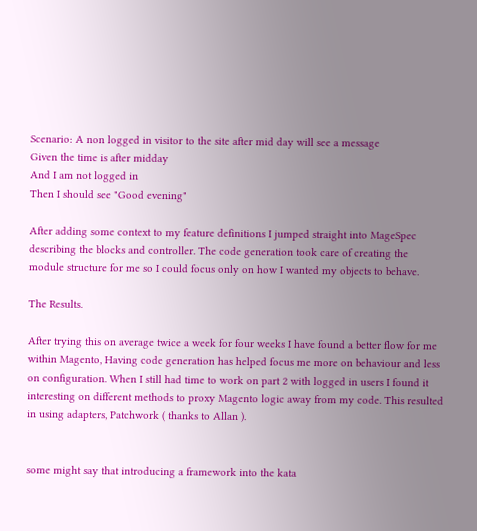Scenario: A non logged in visitor to the site after mid day will see a message
Given the time is after midday
And I am not logged in
Then I should see "Good evening"

After adding some context to my feature definitions I jumped straight into MageSpec describing the blocks and controller. The code generation took care of creating the module structure for me so I could focus only on how I wanted my objects to behave.

The Results.

After trying this on average twice a week for four weeks I have found a better flow for me within Magento, Having code generation has helped focus me more on behaviour and less on configuration. When I still had time to work on part 2 with logged in users I found it interesting on different methods to proxy Magento logic away from my code. This resulted in using adapters, Patchwork ( thanks to Allan ).


some might say that introducing a framework into the kata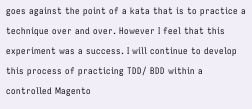goes against the point of a kata that is to practice a technique over and over. However I feel that this experiment was a success. I will continue to develop this process of practicing TDD/ BDD within a controlled Magento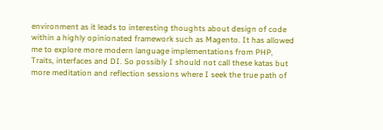environment as it leads to interesting thoughts about design of code within a highly opinionated framework such as Magento. It has allowed me to explore more modern language implementations from PHP, Traits, interfaces and DI. So possibly I should not call these katas but more meditation and reflection sessions where I seek the true path of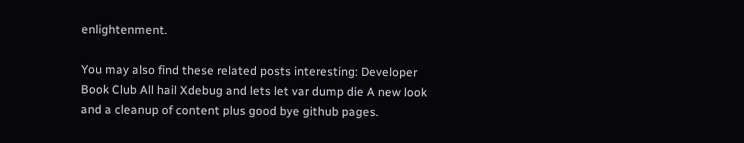enlightenment.

You may also find these related posts interesting: Developer Book Club All hail Xdebug and lets let var dump die A new look and a cleanup of content plus good bye github pages.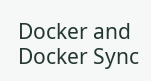Docker and Docker Sync